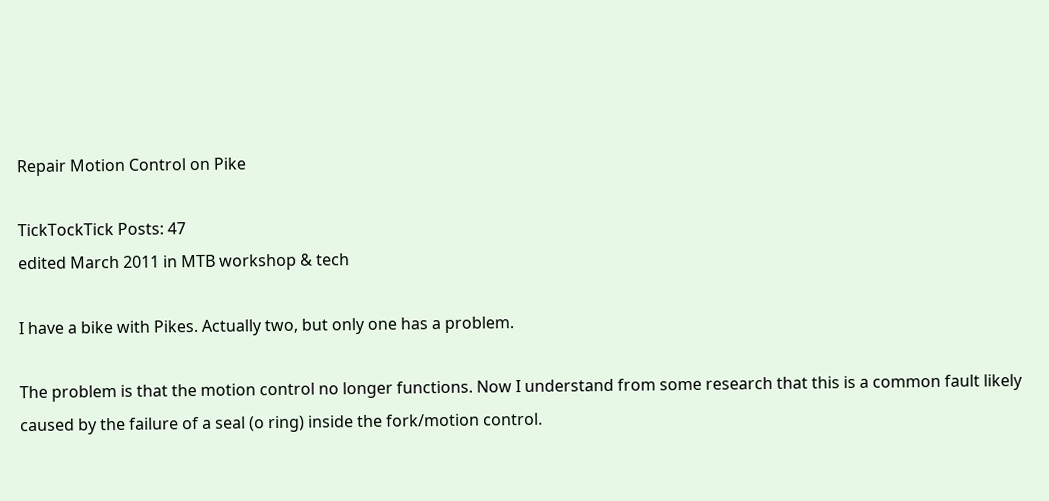Repair Motion Control on Pike

TickTockTick Posts: 47
edited March 2011 in MTB workshop & tech

I have a bike with Pikes. Actually two, but only one has a problem.

The problem is that the motion control no longer functions. Now I understand from some research that this is a common fault likely caused by the failure of a seal (o ring) inside the fork/motion control.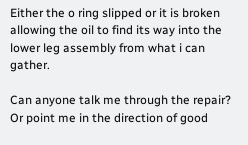Either the o ring slipped or it is broken allowing the oil to find its way into the lower leg assembly from what i can gather.

Can anyone talk me through the repair? Or point me in the direction of good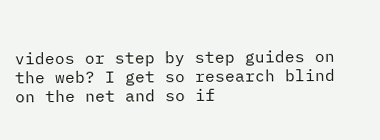videos or step by step guides on the web? I get so research blind on the net and so if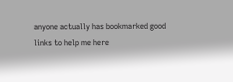anyone actually has bookmarked good links to help me here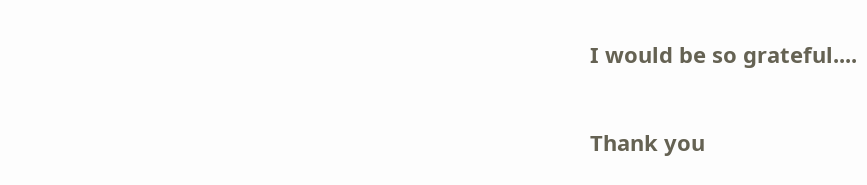I would be so grateful....

Thank you